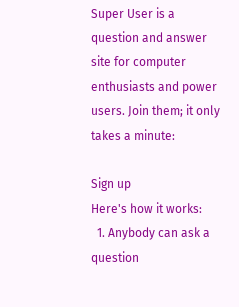Super User is a question and answer site for computer enthusiasts and power users. Join them; it only takes a minute:

Sign up
Here's how it works:
  1. Anybody can ask a question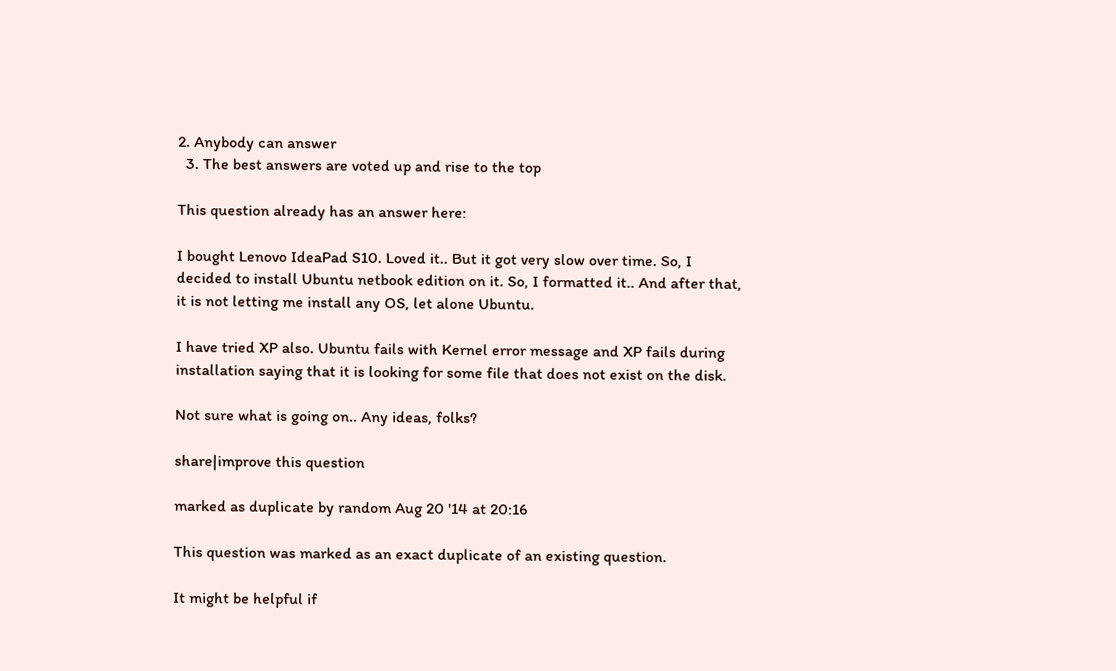2. Anybody can answer
  3. The best answers are voted up and rise to the top

This question already has an answer here:

I bought Lenovo IdeaPad S10. Loved it.. But it got very slow over time. So, I decided to install Ubuntu netbook edition on it. So, I formatted it.. And after that, it is not letting me install any OS, let alone Ubuntu.

I have tried XP also. Ubuntu fails with Kernel error message and XP fails during installation saying that it is looking for some file that does not exist on the disk.

Not sure what is going on.. Any ideas, folks?

share|improve this question

marked as duplicate by random Aug 20 '14 at 20:16

This question was marked as an exact duplicate of an existing question.

It might be helpful if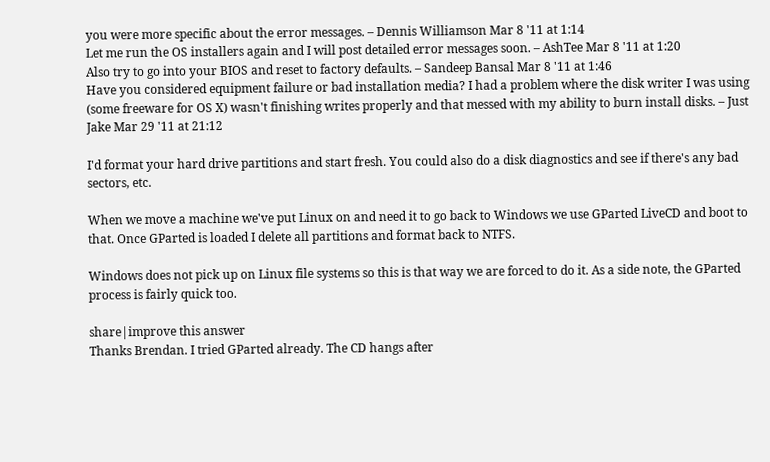you were more specific about the error messages. – Dennis Williamson Mar 8 '11 at 1:14
Let me run the OS installers again and I will post detailed error messages soon. – AshTee Mar 8 '11 at 1:20
Also try to go into your BIOS and reset to factory defaults. – Sandeep Bansal Mar 8 '11 at 1:46
Have you considered equipment failure or bad installation media? I had a problem where the disk writer I was using (some freeware for OS X) wasn't finishing writes properly and that messed with my ability to burn install disks. – Just Jake Mar 29 '11 at 21:12

I'd format your hard drive partitions and start fresh. You could also do a disk diagnostics and see if there's any bad sectors, etc.

When we move a machine we've put Linux on and need it to go back to Windows we use GParted LiveCD and boot to that. Once GParted is loaded I delete all partitions and format back to NTFS.

Windows does not pick up on Linux file systems so this is that way we are forced to do it. As a side note, the GParted process is fairly quick too.

share|improve this answer
Thanks Brendan. I tried GParted already. The CD hangs after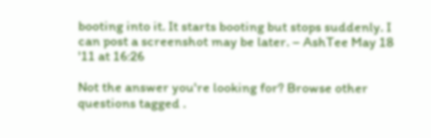booting into it. It starts booting but stops suddenly. I can post a screenshot may be later. – AshTee May 18 '11 at 16:26

Not the answer you're looking for? Browse other questions tagged .